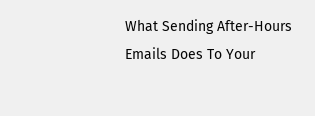What Sending After-Hours Emails Does To Your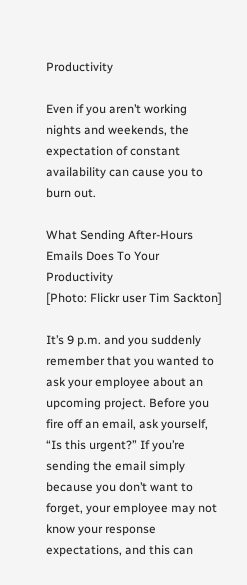Productivity

Even if you aren’t working nights and weekends, the expectation of constant availability can cause you to burn out.

What Sending After-Hours Emails Does To Your Productivity
[Photo: Flickr user Tim Sackton]

It’s 9 p.m. and you suddenly remember that you wanted to ask your employee about an upcoming project. Before you fire off an email, ask yourself, “Is this urgent?” If you’re sending the email simply because you don’t want to forget, your employee may not know your response expectations, and this can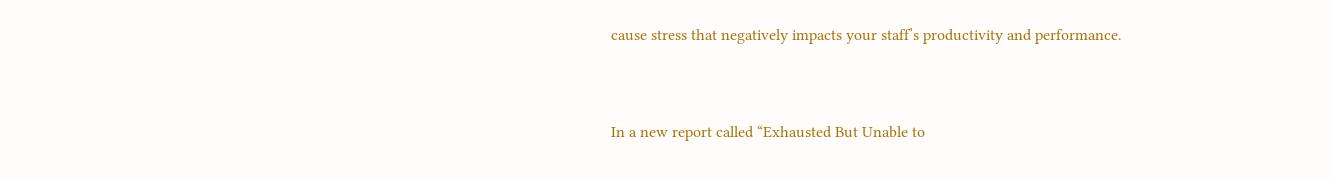cause stress that negatively impacts your staff’s productivity and performance.


In a new report called “Exhausted But Unable to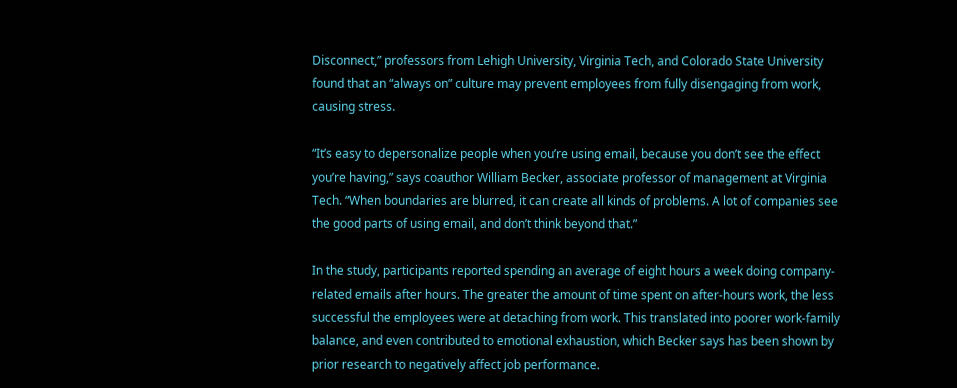Disconnect,” professors from Lehigh University, Virginia Tech, and Colorado State University found that an “always on” culture may prevent employees from fully disengaging from work, causing stress.

“It’s easy to depersonalize people when you’re using email, because you don’t see the effect you’re having,” says coauthor William Becker, associate professor of management at Virginia Tech. “When boundaries are blurred, it can create all kinds of problems. A lot of companies see the good parts of using email, and don’t think beyond that.”

In the study, participants reported spending an average of eight hours a week doing company-related emails after hours. The greater the amount of time spent on after-hours work, the less successful the employees were at detaching from work. This translated into poorer work-family balance, and even contributed to emotional exhaustion, which Becker says has been shown by prior research to negatively affect job performance.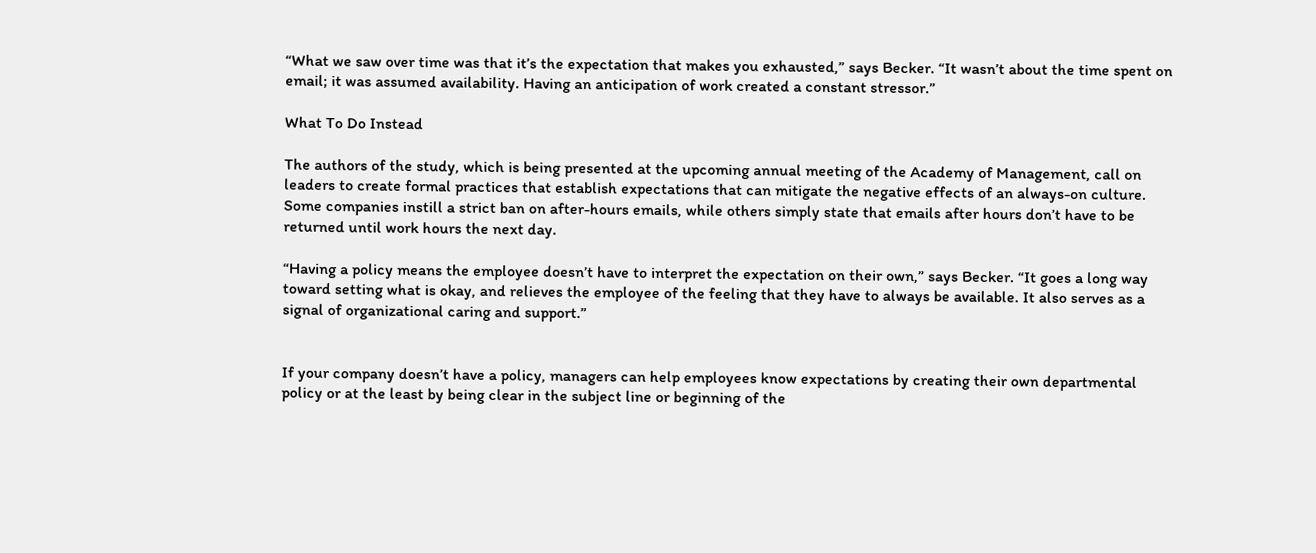“What we saw over time was that it’s the expectation that makes you exhausted,” says Becker. “It wasn’t about the time spent on email; it was assumed availability. Having an anticipation of work created a constant stressor.”

What To Do Instead

The authors of the study, which is being presented at the upcoming annual meeting of the Academy of Management, call on leaders to create formal practices that establish expectations that can mitigate the negative effects of an always-on culture. Some companies instill a strict ban on after-hours emails, while others simply state that emails after hours don’t have to be returned until work hours the next day.

“Having a policy means the employee doesn’t have to interpret the expectation on their own,” says Becker. “It goes a long way toward setting what is okay, and relieves the employee of the feeling that they have to always be available. It also serves as a signal of organizational caring and support.”


If your company doesn’t have a policy, managers can help employees know expectations by creating their own departmental policy or at the least by being clear in the subject line or beginning of the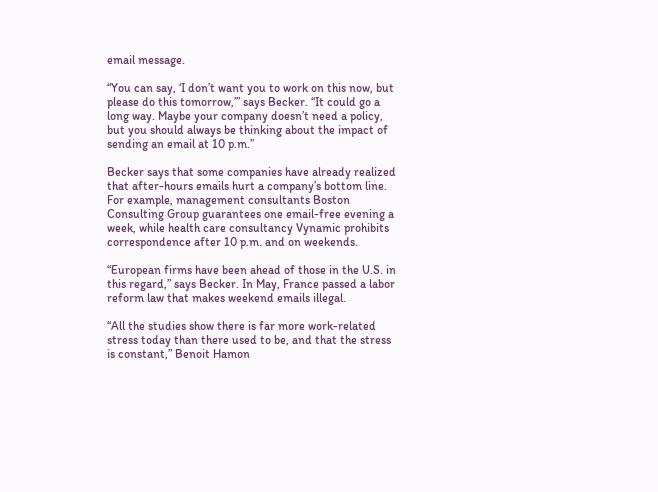email message.

“You can say, ‘I don’t want you to work on this now, but please do this tomorrow,’” says Becker. “It could go a long way. Maybe your company doesn’t need a policy, but you should always be thinking about the impact of sending an email at 10 p.m.”

Becker says that some companies have already realized that after-hours emails hurt a company’s bottom line. For example, management consultants Boston Consulting Group guarantees one email-free evening a week, while health care consultancy Vynamic prohibits correspondence after 10 p.m. and on weekends.

“European firms have been ahead of those in the U.S. in this regard,” says Becker. In May, France passed a labor reform law that makes weekend emails illegal.

“All the studies show there is far more work-related stress today than there used to be, and that the stress is constant,” Benoit Hamon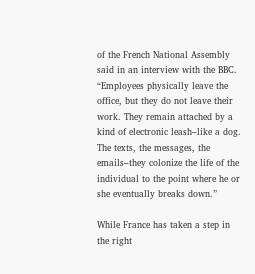of the French National Assembly said in an interview with the BBC. “Employees physically leave the office, but they do not leave their work. They remain attached by a kind of electronic leash–like a dog. The texts, the messages, the emails–they colonize the life of the individual to the point where he or she eventually breaks down.”

While France has taken a step in the right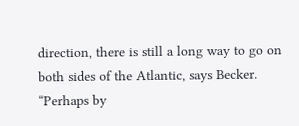direction, there is still a long way to go on both sides of the Atlantic, says Becker. “Perhaps by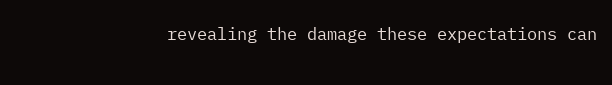revealing the damage these expectations can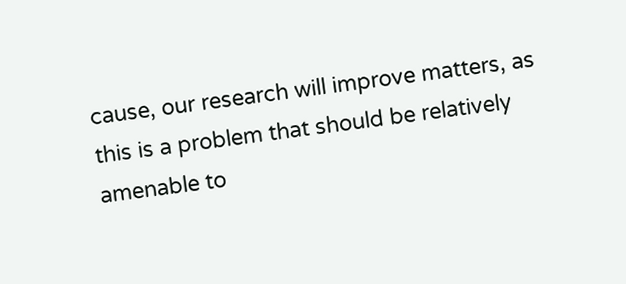cause, our research will improve matters, as this is a problem that should be relatively amenable to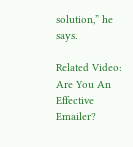solution,” he says.

Related Video: Are You An Effective Emailer?